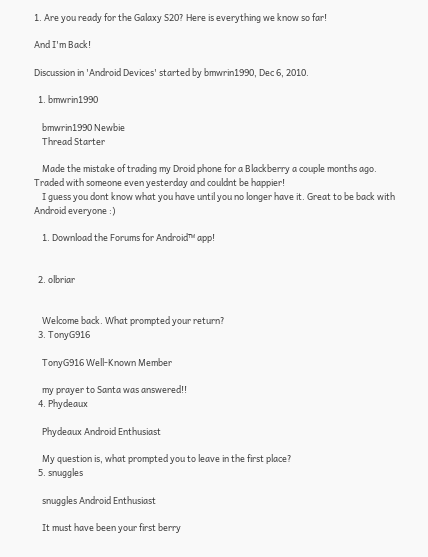1. Are you ready for the Galaxy S20? Here is everything we know so far!

And I'm Back!

Discussion in 'Android Devices' started by bmwrin1990, Dec 6, 2010.

  1. bmwrin1990

    bmwrin1990 Newbie
    Thread Starter

    Made the mistake of trading my Droid phone for a Blackberry a couple months ago. Traded with someone even yesterday and couldnt be happier!
    I guess you dont know what you have until you no longer have it. Great to be back with Android everyone :)

    1. Download the Forums for Android™ app!


  2. olbriar


    Welcome back. What prompted your return?
  3. TonyG916

    TonyG916 Well-Known Member

    my prayer to Santa was answered!!
  4. Phydeaux

    Phydeaux Android Enthusiast

    My question is, what prompted you to leave in the first place?
  5. snuggles

    snuggles Android Enthusiast

    It must have been your first berry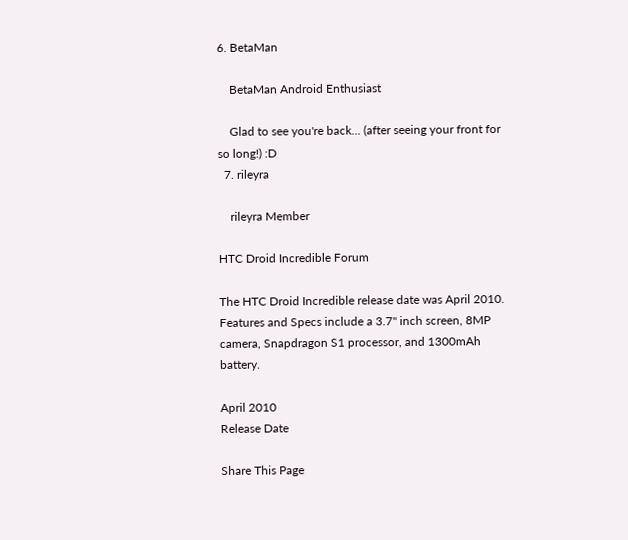6. BetaMan

    BetaMan Android Enthusiast

    Glad to see you're back... (after seeing your front for so long!) :D
  7. rileyra

    rileyra Member

HTC Droid Incredible Forum

The HTC Droid Incredible release date was April 2010. Features and Specs include a 3.7" inch screen, 8MP camera, Snapdragon S1 processor, and 1300mAh battery.

April 2010
Release Date

Share This Page